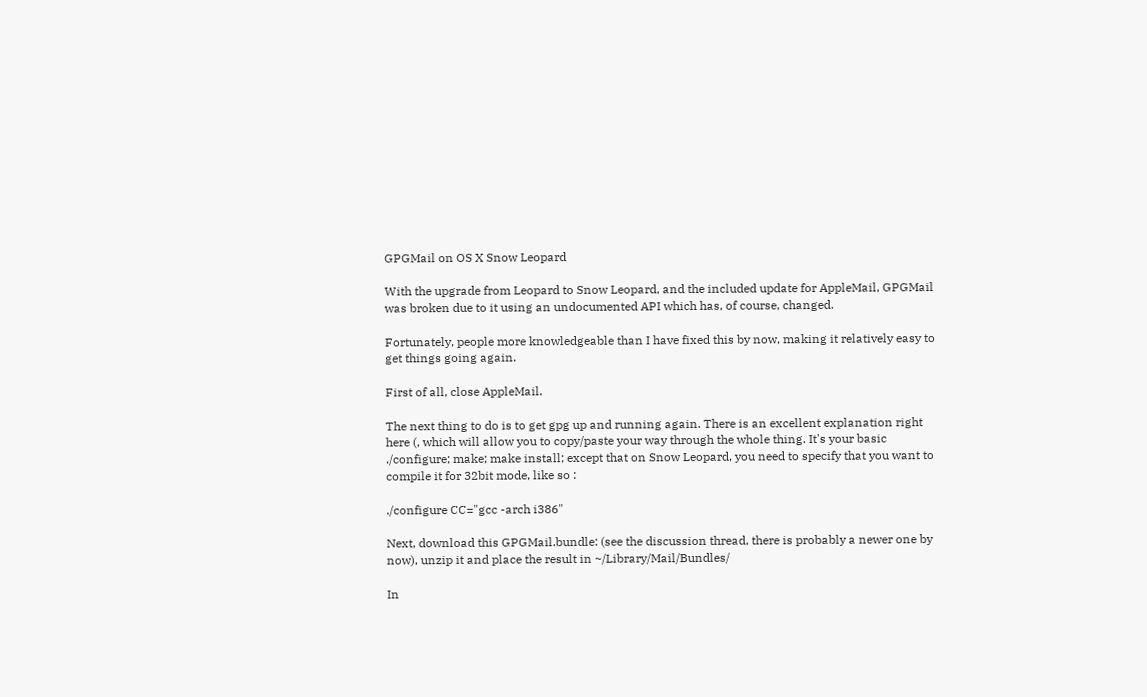GPGMail on OS X Snow Leopard

With the upgrade from Leopard to Snow Leopard, and the included update for AppleMail, GPGMail was broken due to it using an undocumented API which has, of course, changed.

Fortunately, people more knowledgeable than I have fixed this by now, making it relatively easy to get things going again.

First of all, close AppleMail.

The next thing to do is to get gpg up and running again. There is an excellent explanation right here (, which will allow you to copy/paste your way through the whole thing. It's your basic ./configure; make; make install; except that on Snow Leopard, you need to specify that you want to compile it for 32bit mode, like so :

./configure CC="gcc -arch i386"

Next, download this GPGMail.bundle: (see the discussion thread, there is probably a newer one by now), unzip it and place the result in ~/Library/Mail/Bundles/

In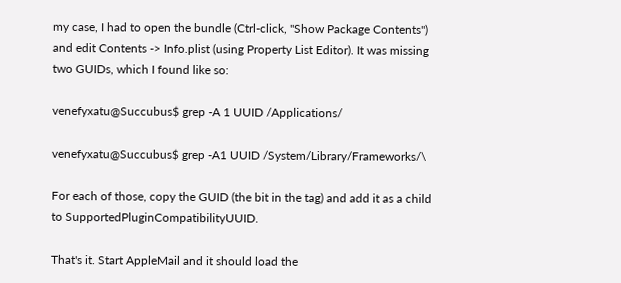my case, I had to open the bundle (Ctrl-click, "Show Package Contents") and edit Contents -> Info.plist (using Property List Editor). It was missing two GUIDs, which I found like so:

venefyxatu@Succubus$ grep -A 1 UUID /Applications/

venefyxatu@Succubus$ grep -A1 UUID /System/Library/Frameworks/\

For each of those, copy the GUID (the bit in the tag) and add it as a child to SupportedPluginCompatibilityUUID.

That's it. Start AppleMail and it should load the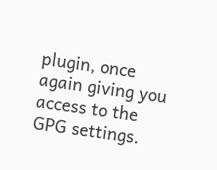plugin, once again giving you access to the GPG settings.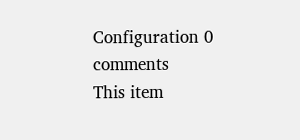Configuration 0 comments
This item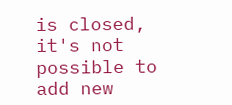is closed, it's not possible to add new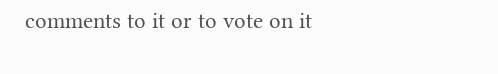comments to it or to vote on it